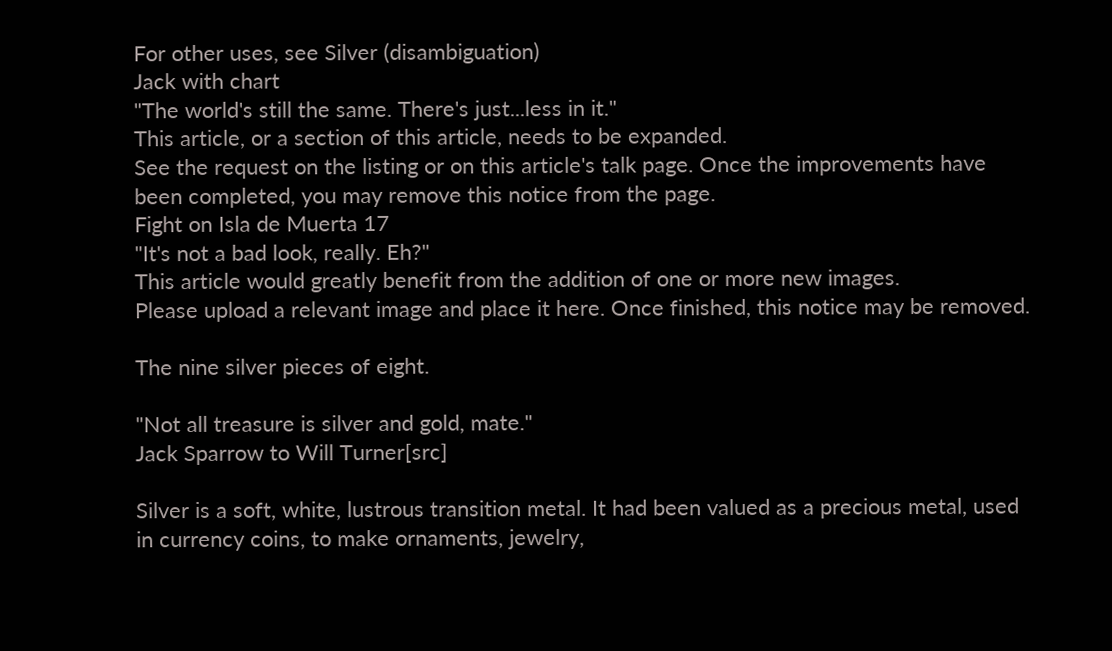For other uses, see Silver (disambiguation)
Jack with chart
"The world's still the same. There's just...less in it."
This article, or a section of this article, needs to be expanded.
See the request on the listing or on this article's talk page. Once the improvements have been completed, you may remove this notice from the page.
Fight on Isla de Muerta 17
"It's not a bad look, really. Eh?"
This article would greatly benefit from the addition of one or more new images.
Please upload a relevant image and place it here. Once finished, this notice may be removed.

The nine silver pieces of eight.

"Not all treasure is silver and gold, mate."
Jack Sparrow to Will Turner[src]

Silver is a soft, white, lustrous transition metal. It had been valued as a precious metal, used in currency coins, to make ornaments, jewelry,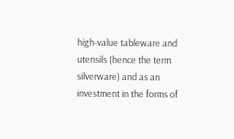high-value tableware and utensils (hence the term silverware) and as an investment in the forms of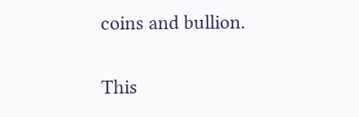coins and bullion.

This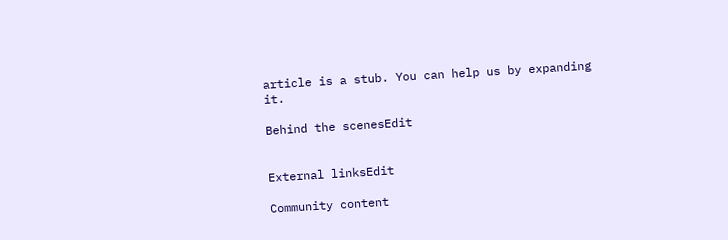article is a stub. You can help us by expanding it.

Behind the scenesEdit


External linksEdit

Community content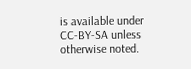is available under CC-BY-SA unless otherwise noted.